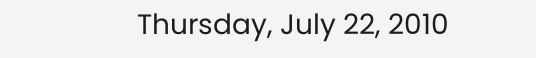Thursday, July 22, 2010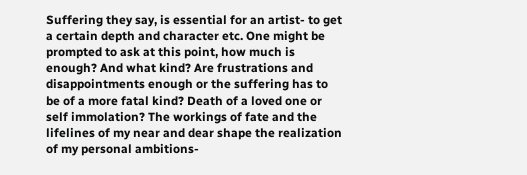Suffering they say, is essential for an artist- to get a certain depth and character etc. One might be prompted to ask at this point, how much is enough? And what kind? Are frustrations and disappointments enough or the suffering has to be of a more fatal kind? Death of a loved one or self immolation? The workings of fate and the lifelines of my near and dear shape the realization of my personal ambitions-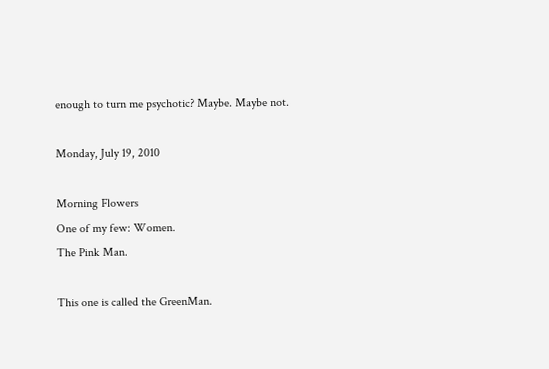enough to turn me psychotic? Maybe. Maybe not.

Monday, July 19, 2010

Morning Flowers
One of my few: Women.
The Pink Man.

This one is called the GreenMan.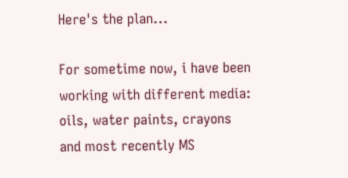Here's the plan...

For sometime now, i have been working with different media: oils, water paints, crayons and most recently MS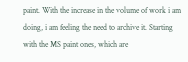paint. With the increase in the volume of work i am doing, i am feeling the need to archive it. Starting with the MS paint ones, which are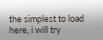the simplest to load here, i will try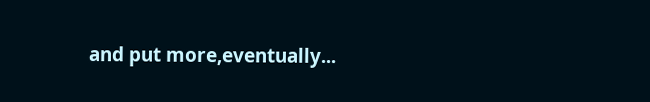and put more,eventually...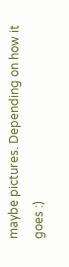maybe pictures. Depending on how it goes :)